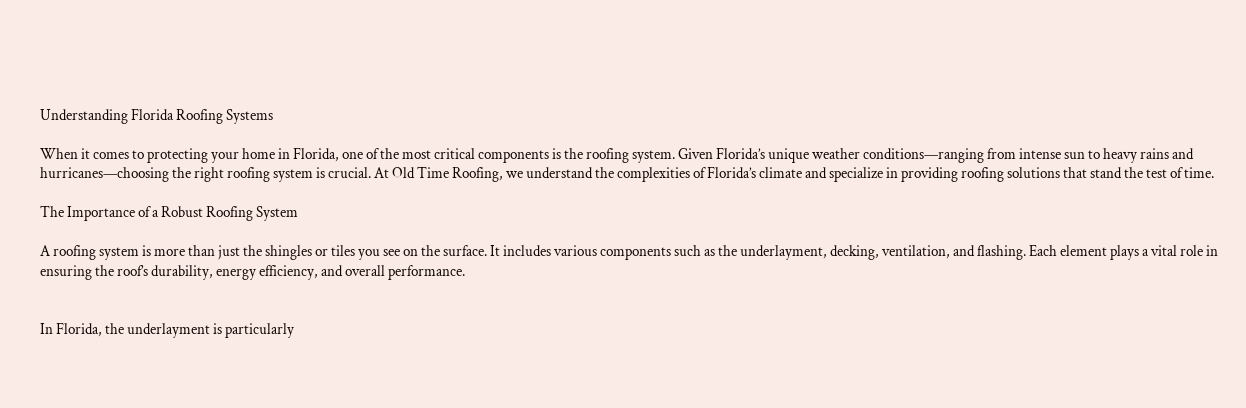Understanding Florida Roofing Systems

When it comes to protecting your home in Florida, one of the most critical components is the roofing system. Given Florida’s unique weather conditions—ranging from intense sun to heavy rains and hurricanes—choosing the right roofing system is crucial. At Old Time Roofing, we understand the complexities of Florida’s climate and specialize in providing roofing solutions that stand the test of time.

The Importance of a Robust Roofing System

A roofing system is more than just the shingles or tiles you see on the surface. It includes various components such as the underlayment, decking, ventilation, and flashing. Each element plays a vital role in ensuring the roof’s durability, energy efficiency, and overall performance.


In Florida, the underlayment is particularly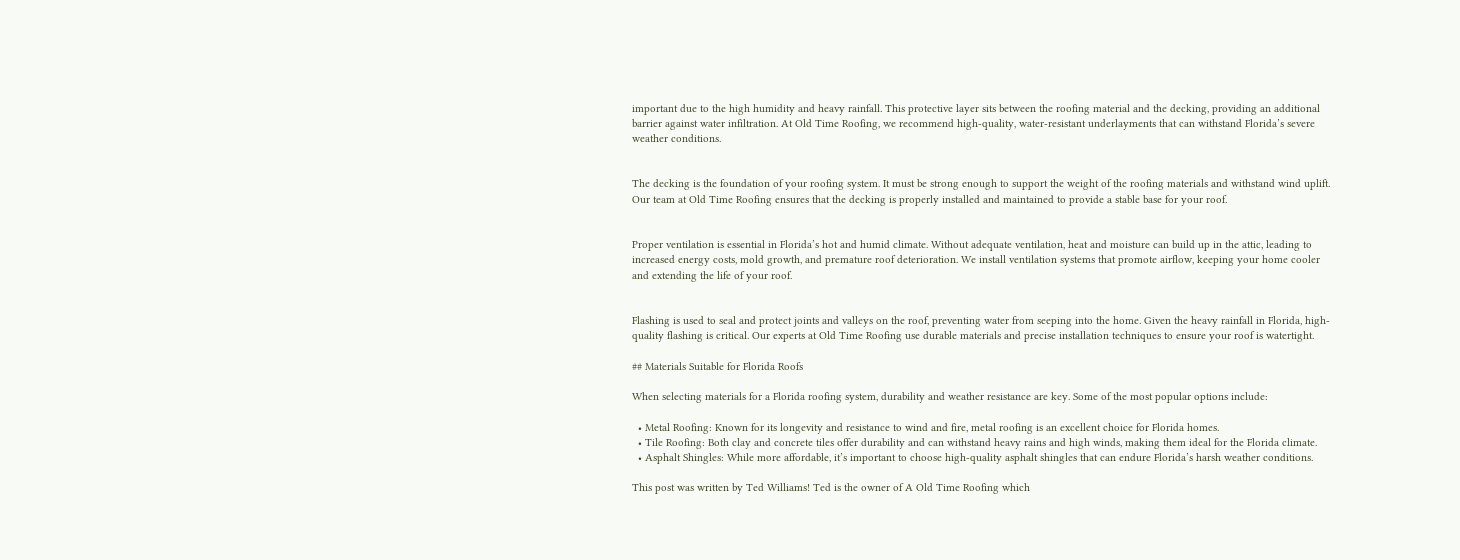important due to the high humidity and heavy rainfall. This protective layer sits between the roofing material and the decking, providing an additional barrier against water infiltration. At Old Time Roofing, we recommend high-quality, water-resistant underlayments that can withstand Florida’s severe weather conditions.


The decking is the foundation of your roofing system. It must be strong enough to support the weight of the roofing materials and withstand wind uplift. Our team at Old Time Roofing ensures that the decking is properly installed and maintained to provide a stable base for your roof.


Proper ventilation is essential in Florida’s hot and humid climate. Without adequate ventilation, heat and moisture can build up in the attic, leading to increased energy costs, mold growth, and premature roof deterioration. We install ventilation systems that promote airflow, keeping your home cooler and extending the life of your roof.


Flashing is used to seal and protect joints and valleys on the roof, preventing water from seeping into the home. Given the heavy rainfall in Florida, high-quality flashing is critical. Our experts at Old Time Roofing use durable materials and precise installation techniques to ensure your roof is watertight.

## Materials Suitable for Florida Roofs

When selecting materials for a Florida roofing system, durability and weather resistance are key. Some of the most popular options include:

  • Metal Roofing: Known for its longevity and resistance to wind and fire, metal roofing is an excellent choice for Florida homes.
  • Tile Roofing: Both clay and concrete tiles offer durability and can withstand heavy rains and high winds, making them ideal for the Florida climate.
  • Asphalt Shingles: While more affordable, it’s important to choose high-quality asphalt shingles that can endure Florida’s harsh weather conditions.

This post was written by Ted Williams! Ted is the owner of A Old Time Roofing which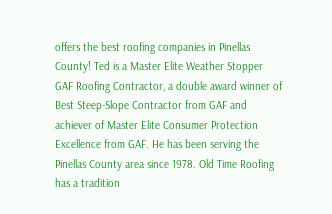offers the best roofing companies in Pinellas County! Ted is a Master Elite Weather Stopper GAF Roofing Contractor, a double award winner of Best Steep-Slope Contractor from GAF and achiever of Master Elite Consumer Protection Excellence from GAF. He has been serving the Pinellas County area since 1978. Old Time Roofing has a tradition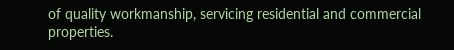of quality workmanship, servicing residential and commercial properties.